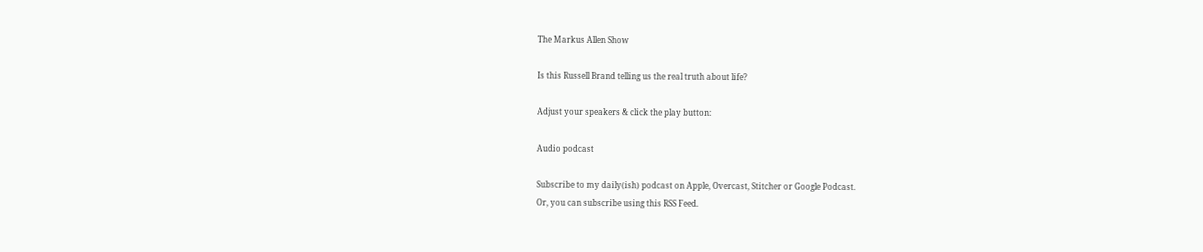The Markus Allen Show

Is this Russell Brand telling us the real truth about life?

Adjust your speakers & click the play button:

Audio podcast

Subscribe to my daily(ish) podcast on Apple, Overcast, Stitcher or Google Podcast.
Or, you can subscribe using this RSS Feed.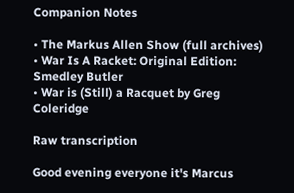Companion Notes

• The Markus Allen Show (full archives)
• War Is A Racket: Original Edition: Smedley Butler
• War is (Still) a Racquet by Greg Coleridge

Raw transcription

Good evening everyone it's Marcus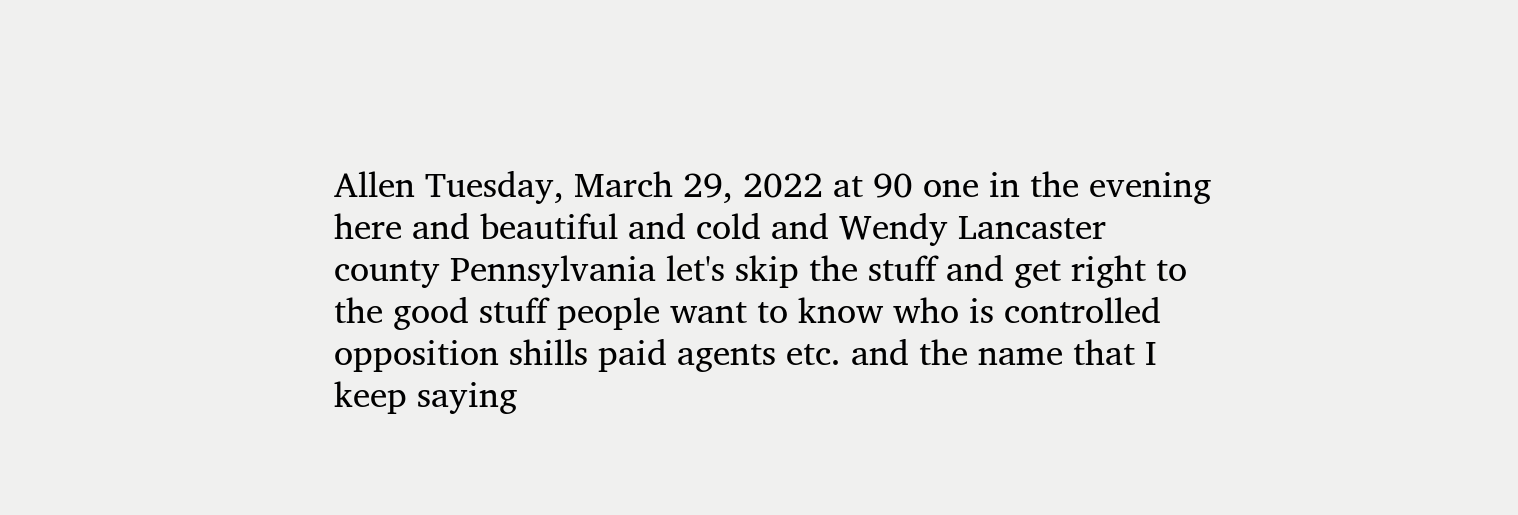Allen Tuesday, March 29, 2022 at 90 one in the evening here and beautiful and cold and Wendy Lancaster county Pennsylvania let's skip the stuff and get right to the good stuff people want to know who is controlled opposition shills paid agents etc. and the name that I keep saying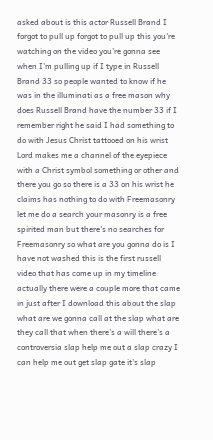asked about is this actor Russell Brand I forgot to pull up forgot to pull up this you're watching on the video you're gonna see when I'm pulling up if I type in Russell Brand 33 so people wanted to know if he was in the illuminati as a free mason why does Russell Brand have the number 33 if I remember right he said I had something to do with Jesus Christ tattooed on his wrist Lord makes me a channel of the eyepiece with a Christ symbol something or other and there you go so there is a 33 on his wrist he claims has nothing to do with Freemasonry let me do a search your masonry is a free spirited man but there's no searches for Freemasonry so what are you gonna do is I have not washed this is the first russell video that has come up in my timeline actually there were a couple more that came in just after I download this about the slap what are we gonna call at the slap what are they call that when there's a will there's a controversia slap help me out a slap crazy I can help me out get slap gate it's slap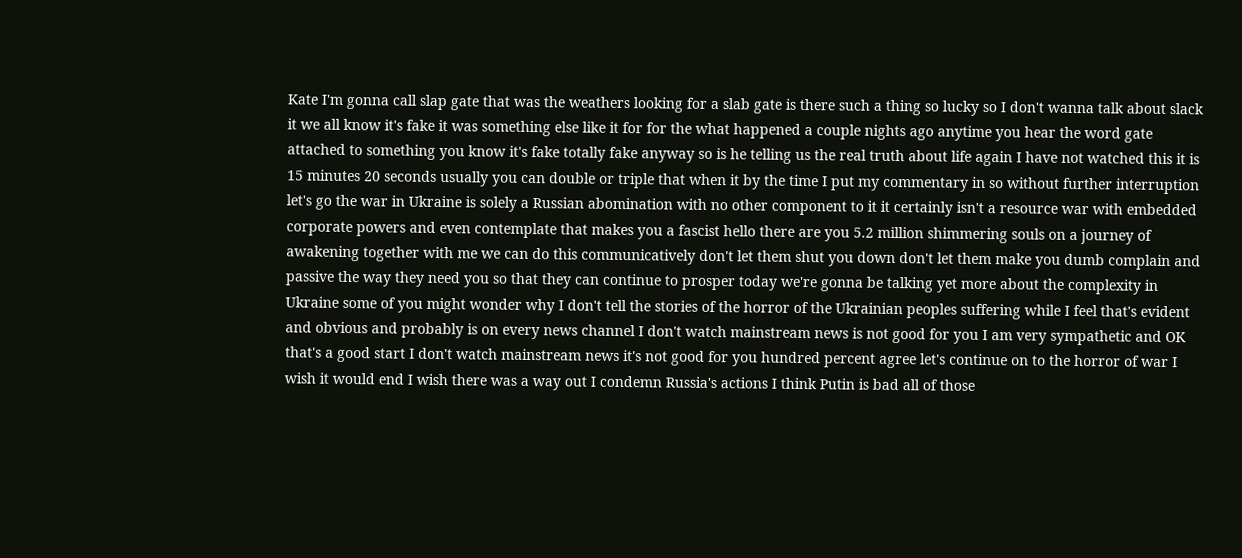Kate I'm gonna call slap gate that was the weathers looking for a slab gate is there such a thing so lucky so I don't wanna talk about slack it we all know it's fake it was something else like it for for the what happened a couple nights ago anytime you hear the word gate attached to something you know it's fake totally fake anyway so is he telling us the real truth about life again I have not watched this it is 15 minutes 20 seconds usually you can double or triple that when it by the time I put my commentary in so without further interruption let's go the war in Ukraine is solely a Russian abomination with no other component to it it certainly isn't a resource war with embedded corporate powers and even contemplate that makes you a fascist hello there are you 5.2 million shimmering souls on a journey of awakening together with me we can do this communicatively don't let them shut you down don't let them make you dumb complain and passive the way they need you so that they can continue to prosper today we're gonna be talking yet more about the complexity in Ukraine some of you might wonder why I don't tell the stories of the horror of the Ukrainian peoples suffering while I feel that's evident and obvious and probably is on every news channel I don't watch mainstream news is not good for you I am very sympathetic and OK that's a good start I don't watch mainstream news it's not good for you hundred percent agree let's continue on to the horror of war I wish it would end I wish there was a way out I condemn Russia's actions I think Putin is bad all of those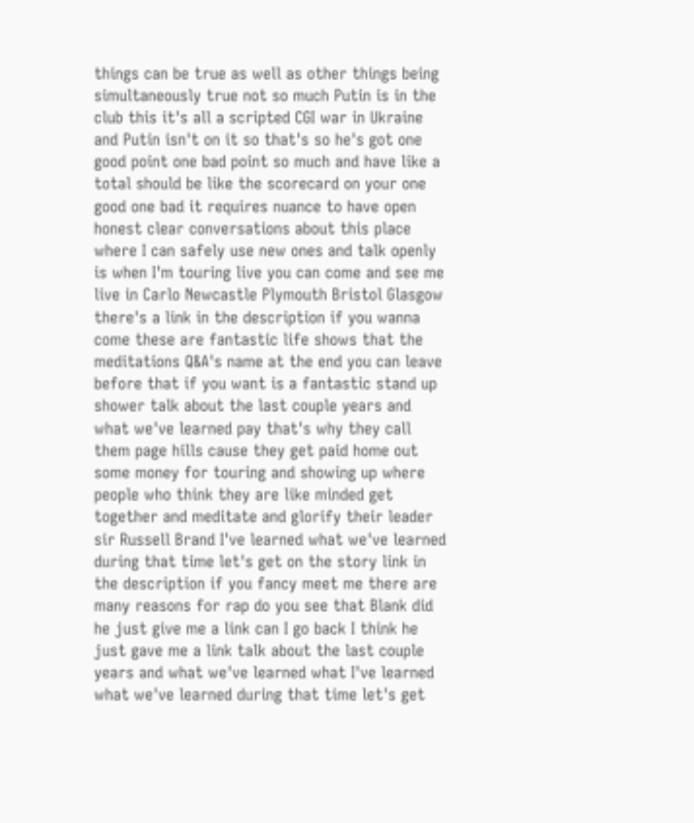things can be true as well as other things being simultaneously true not so much Putin is in the club this it's all a scripted CGI war in Ukraine and Putin isn't on it so that's so he's got one good point one bad point so much and have like a total should be like the scorecard on your one good one bad it requires nuance to have open honest clear conversations about this place where I can safely use new ones and talk openly is when I'm touring live you can come and see me live in Carlo Newcastle Plymouth Bristol Glasgow there's a link in the description if you wanna come these are fantastic life shows that the meditations Q&A's name at the end you can leave before that if you want is a fantastic stand up shower talk about the last couple years and what we've learned pay that's why they call them page hills cause they get paid home out some money for touring and showing up where people who think they are like minded get together and meditate and glorify their leader sir Russell Brand I've learned what we've learned during that time let's get on the story link in the description if you fancy meet me there are many reasons for rap do you see that Blank did he just give me a link can I go back I think he just gave me a link talk about the last couple years and what we've learned what I've learned what we've learned during that time let's get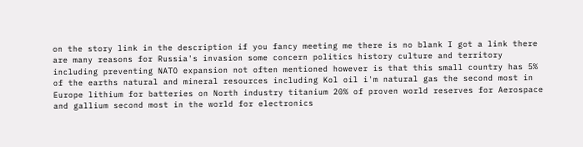on the story link in the description if you fancy meeting me there is no blank I got a link there are many reasons for Russia's invasion some concern politics history culture and territory including preventing NATO expansion not often mentioned however is that this small country has 5% of the earths natural and mineral resources including Kol oil i'm natural gas the second most in Europe lithium for batteries on North industry titanium 20% of proven world reserves for Aerospace and gallium second most in the world for electronics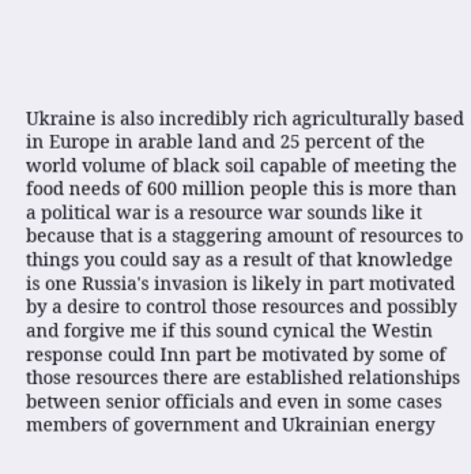Ukraine is also incredibly rich agriculturally based in Europe in arable land and 25 percent of the world volume of black soil capable of meeting the food needs of 600 million people this is more than a political war is a resource war sounds like it because that is a staggering amount of resources to things you could say as a result of that knowledge is one Russia's invasion is likely in part motivated by a desire to control those resources and possibly and forgive me if this sound cynical the Westin response could Inn part be motivated by some of those resources there are established relationships between senior officials and even in some cases members of government and Ukrainian energy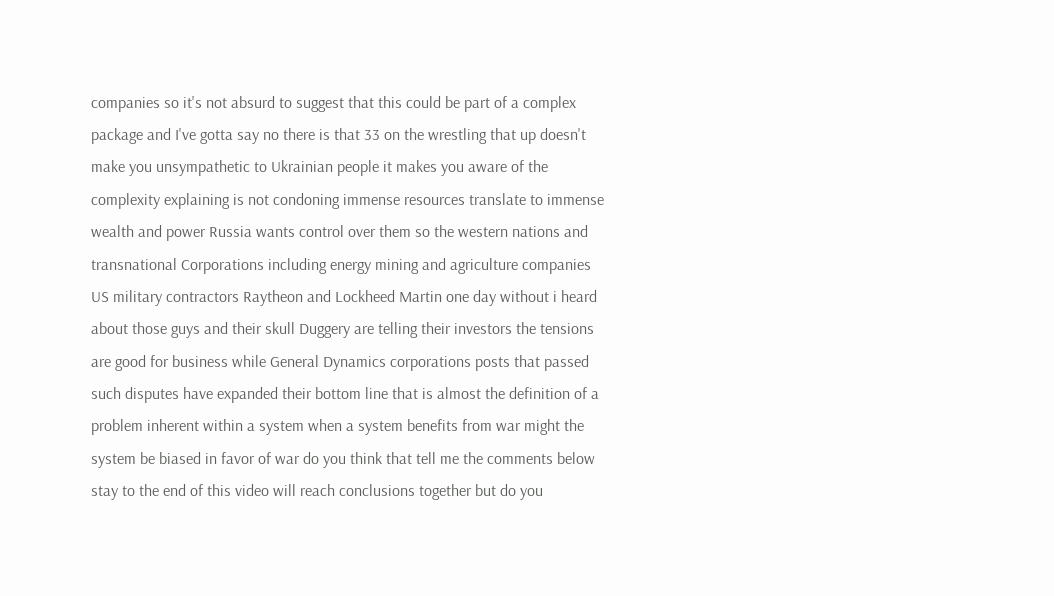companies so it's not absurd to suggest that this could be part of a complex package and I've gotta say no there is that 33 on the wrestling that up doesn't make you unsympathetic to Ukrainian people it makes you aware of the complexity explaining is not condoning immense resources translate to immense wealth and power Russia wants control over them so the western nations and transnational Corporations including energy mining and agriculture companies US military contractors Raytheon and Lockheed Martin one day without i heard about those guys and their skull Duggery are telling their investors the tensions are good for business while General Dynamics corporations posts that passed such disputes have expanded their bottom line that is almost the definition of a problem inherent within a system when a system benefits from war might the system be biased in favor of war do you think that tell me the comments below stay to the end of this video will reach conclusions together but do you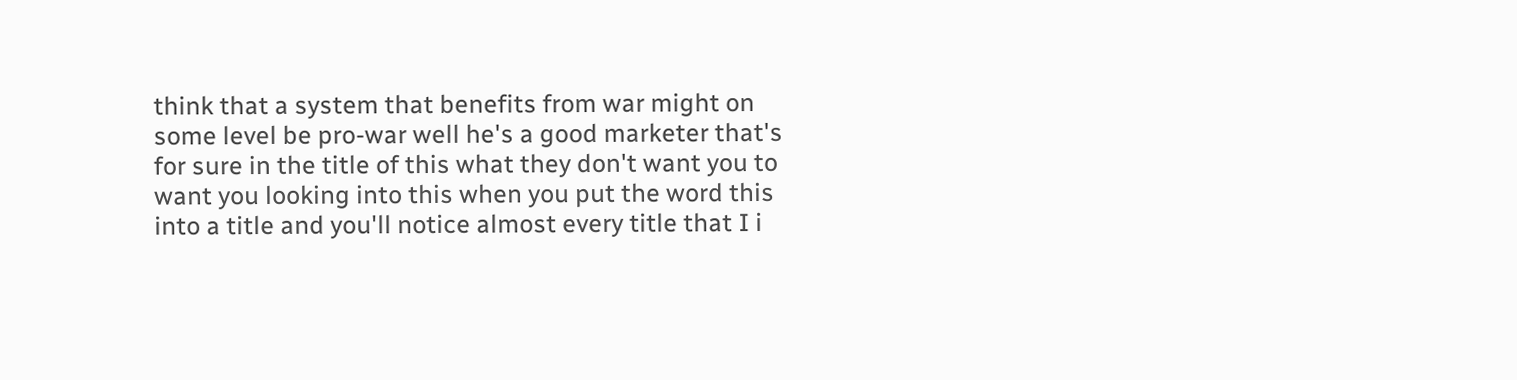think that a system that benefits from war might on some level be pro-war well he's a good marketer that's for sure in the title of this what they don't want you to want you looking into this when you put the word this into a title and you'll notice almost every title that I i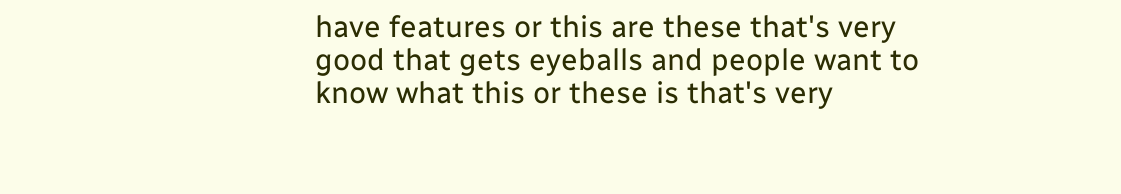have features or this are these that's very good that gets eyeballs and people want to know what this or these is that's very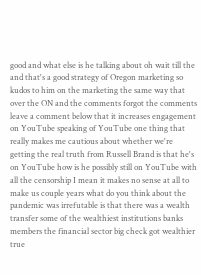good and what else is he talking about oh wait till the and that's a good strategy of Oregon marketing so kudos to him on the marketing the same way that over the ON and the comments forgot the comments leave a comment below that it increases engagement on YouTube speaking of YouTube one thing that really makes me cautious about whether we're getting the real truth from Russell Brand is that he's on YouTube how is he possibly still on YouTube with all the censorship I mean it makes no sense at all to make us couple years what do you think about the pandemic was irrefutable is that there was a wealth transfer some of the wealthiest institutions banks members the financial sector big check got wealthier true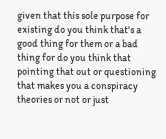given that this sole purpose for existing do you think that's a good thing for them or a bad thing for do you think that pointing that out or questioning that makes you a conspiracy theories or not or just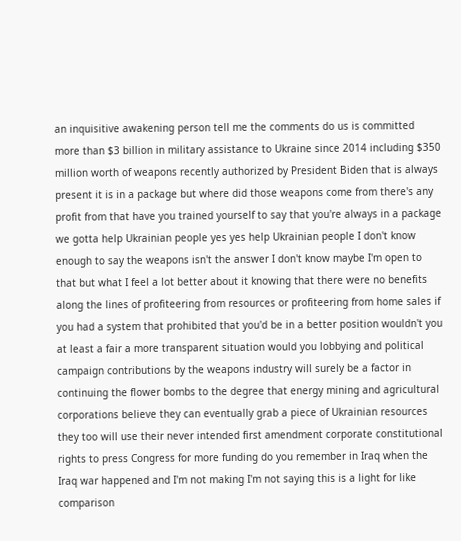an inquisitive awakening person tell me the comments do us is committed more than $3 billion in military assistance to Ukraine since 2014 including $350 million worth of weapons recently authorized by President Biden that is always present it is in a package but where did those weapons come from there's any profit from that have you trained yourself to say that you're always in a package we gotta help Ukrainian people yes yes help Ukrainian people I don't know enough to say the weapons isn't the answer I don't know maybe I'm open to that but what I feel a lot better about it knowing that there were no benefits along the lines of profiteering from resources or profiteering from home sales if you had a system that prohibited that you'd be in a better position wouldn't you at least a fair a more transparent situation would you lobbying and political campaign contributions by the weapons industry will surely be a factor in continuing the flower bombs to the degree that energy mining and agricultural corporations believe they can eventually grab a piece of Ukrainian resources they too will use their never intended first amendment corporate constitutional rights to press Congress for more funding do you remember in Iraq when the Iraq war happened and I'm not making I'm not saying this is a light for like comparison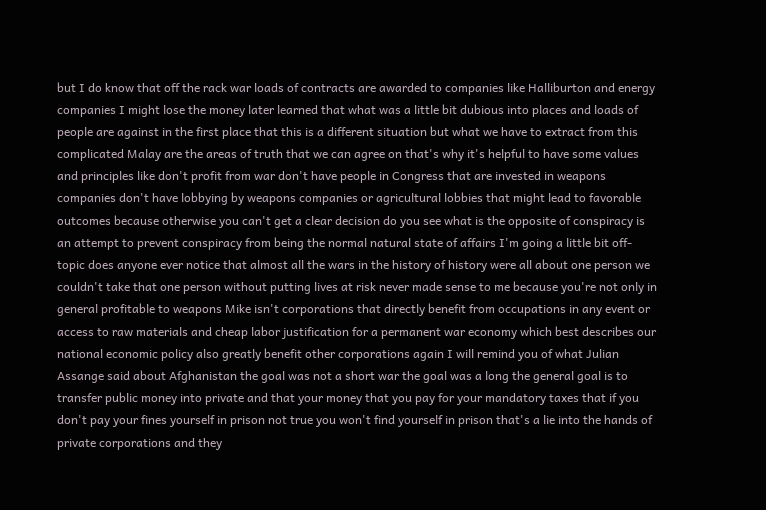but I do know that off the rack war loads of contracts are awarded to companies like Halliburton and energy companies I might lose the money later learned that what was a little bit dubious into places and loads of people are against in the first place that this is a different situation but what we have to extract from this complicated Malay are the areas of truth that we can agree on that's why it's helpful to have some values and principles like don't profit from war don't have people in Congress that are invested in weapons companies don't have lobbying by weapons companies or agricultural lobbies that might lead to favorable outcomes because otherwise you can't get a clear decision do you see what is the opposite of conspiracy is an attempt to prevent conspiracy from being the normal natural state of affairs I'm going a little bit off-topic does anyone ever notice that almost all the wars in the history of history were all about one person we couldn't take that one person without putting lives at risk never made sense to me because you're not only in general profitable to weapons Mike isn't corporations that directly benefit from occupations in any event or access to raw materials and cheap labor justification for a permanent war economy which best describes our national economic policy also greatly benefit other corporations again I will remind you of what Julian Assange said about Afghanistan the goal was not a short war the goal was a long the general goal is to transfer public money into private and that your money that you pay for your mandatory taxes that if you don't pay your fines yourself in prison not true you won't find yourself in prison that's a lie into the hands of private corporations and they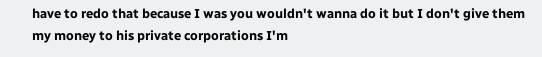have to redo that because I was you wouldn't wanna do it but I don't give them my money to his private corporations I'm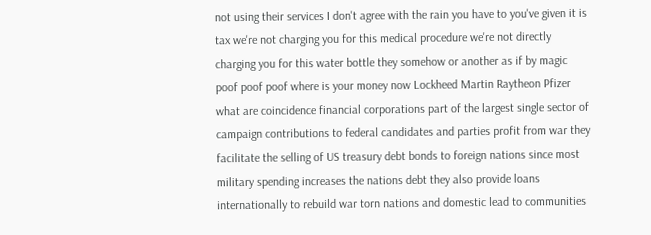not using their services I don't agree with the rain you have to you've given it is tax we're not charging you for this medical procedure we're not directly charging you for this water bottle they somehow or another as if by magic poof poof poof where is your money now Lockheed Martin Raytheon Pfizer what are coincidence financial corporations part of the largest single sector of campaign contributions to federal candidates and parties profit from war they facilitate the selling of US treasury debt bonds to foreign nations since most military spending increases the nations debt they also provide loans internationally to rebuild war torn nations and domestic lead to communities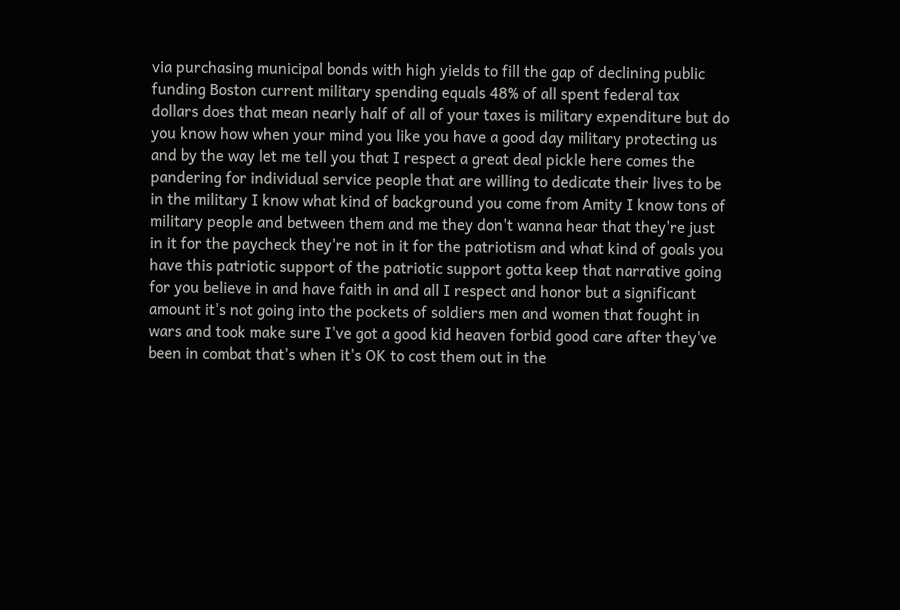via purchasing municipal bonds with high yields to fill the gap of declining public funding Boston current military spending equals 48% of all spent federal tax dollars does that mean nearly half of all of your taxes is military expenditure but do you know how when your mind you like you have a good day military protecting us and by the way let me tell you that I respect a great deal pickle here comes the pandering for individual service people that are willing to dedicate their lives to be in the military I know what kind of background you come from Amity I know tons of military people and between them and me they don't wanna hear that they're just in it for the paycheck they're not in it for the patriotism and what kind of goals you have this patriotic support of the patriotic support gotta keep that narrative going for you believe in and have faith in and all I respect and honor but a significant amount it's not going into the pockets of soldiers men and women that fought in wars and took make sure I've got a good kid heaven forbid good care after they've been in combat that's when it's OK to cost them out in the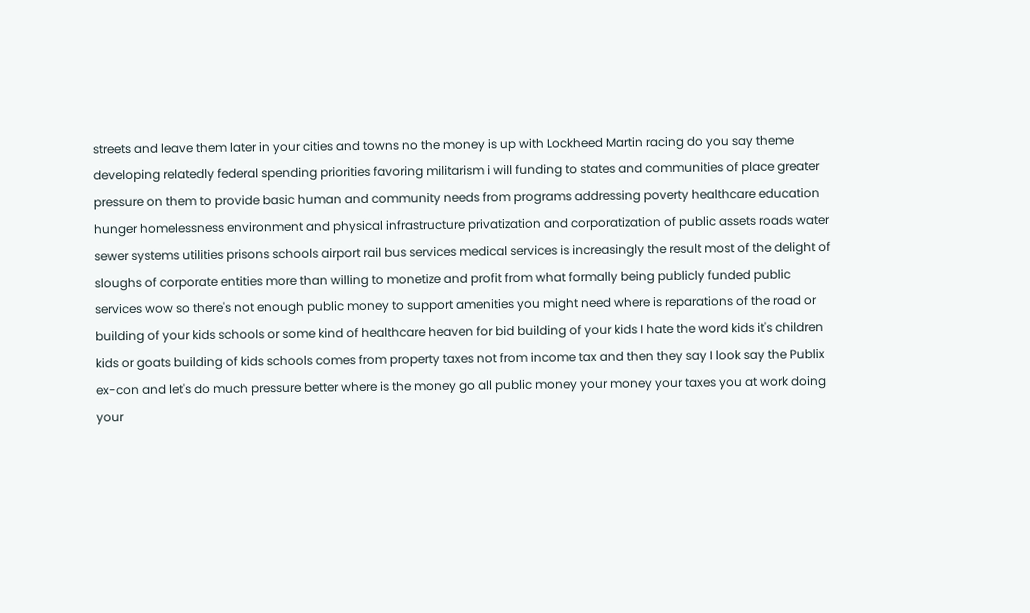streets and leave them later in your cities and towns no the money is up with Lockheed Martin racing do you say theme developing relatedly federal spending priorities favoring militarism i will funding to states and communities of place greater pressure on them to provide basic human and community needs from programs addressing poverty healthcare education hunger homelessness environment and physical infrastructure privatization and corporatization of public assets roads water sewer systems utilities prisons schools airport rail bus services medical services is increasingly the result most of the delight of sloughs of corporate entities more than willing to monetize and profit from what formally being publicly funded public services wow so there's not enough public money to support amenities you might need where is reparations of the road or building of your kids schools or some kind of healthcare heaven for bid building of your kids I hate the word kids it's children kids or goats building of kids schools comes from property taxes not from income tax and then they say I look say the Publix ex-con and let's do much pressure better where is the money go all public money your money your taxes you at work doing your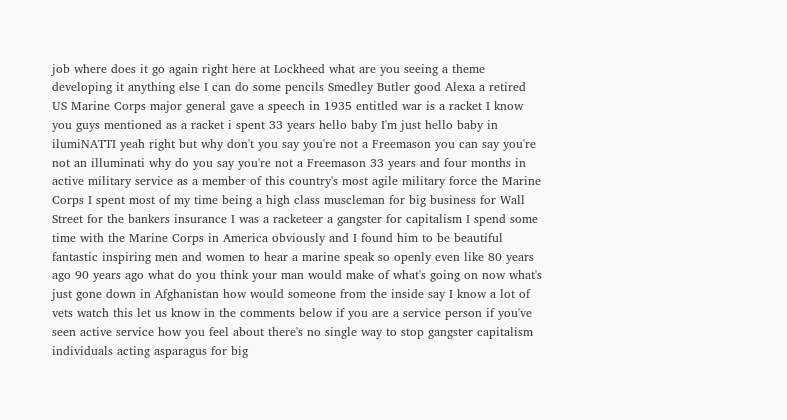job where does it go again right here at Lockheed what are you seeing a theme developing it anything else I can do some pencils Smedley Butler good Alexa a retired US Marine Corps major general gave a speech in 1935 entitled war is a racket I know you guys mentioned as a racket i spent 33 years hello baby I'm just hello baby in ilumiNATTI yeah right but why don't you say you're not a Freemason you can say you're not an illuminati why do you say you're not a Freemason 33 years and four months in active military service as a member of this country's most agile military force the Marine Corps I spent most of my time being a high class muscleman for big business for Wall Street for the bankers insurance I was a racketeer a gangster for capitalism I spend some time with the Marine Corps in America obviously and I found him to be beautiful fantastic inspiring men and women to hear a marine speak so openly even like 80 years ago 90 years ago what do you think your man would make of what's going on now what's just gone down in Afghanistan how would someone from the inside say I know a lot of vets watch this let us know in the comments below if you are a service person if you've seen active service how you feel about there's no single way to stop gangster capitalism individuals acting asparagus for big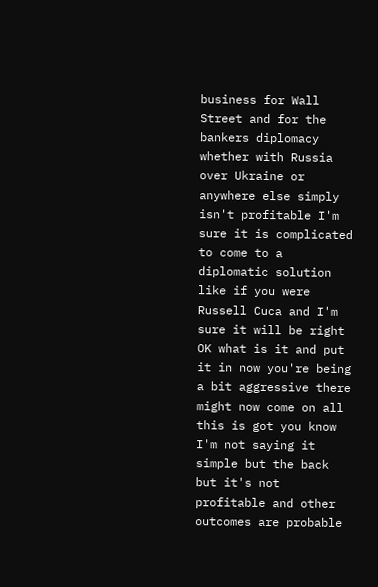business for Wall Street and for the bankers diplomacy whether with Russia over Ukraine or anywhere else simply isn't profitable I'm sure it is complicated to come to a diplomatic solution like if you were Russell Cuca and I'm sure it will be right OK what is it and put it in now you're being a bit aggressive there might now come on all this is got you know I'm not saying it simple but the back but it's not profitable and other outcomes are probable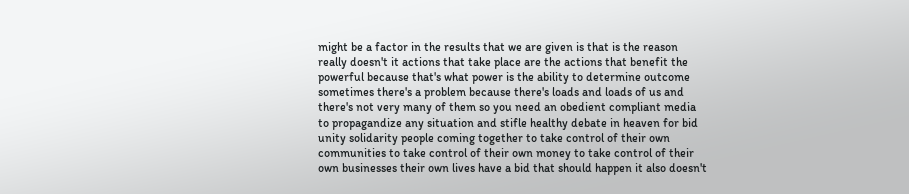might be a factor in the results that we are given is that is the reason really doesn't it actions that take place are the actions that benefit the powerful because that's what power is the ability to determine outcome sometimes there's a problem because there's loads and loads of us and there's not very many of them so you need an obedient compliant media to propagandize any situation and stifle healthy debate in heaven for bid unity solidarity people coming together to take control of their own communities to take control of their own money to take control of their own businesses their own lives have a bid that should happen it also doesn't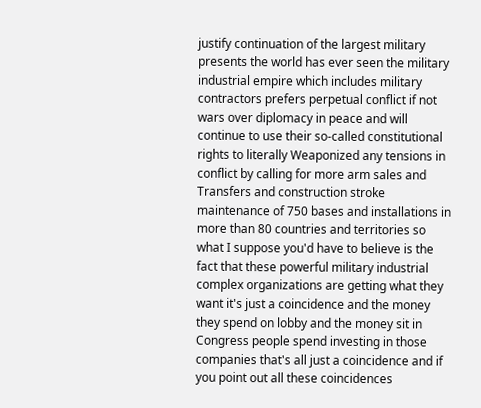justify continuation of the largest military presents the world has ever seen the military industrial empire which includes military contractors prefers perpetual conflict if not wars over diplomacy in peace and will continue to use their so-called constitutional rights to literally Weaponized any tensions in conflict by calling for more arm sales and Transfers and construction stroke maintenance of 750 bases and installations in more than 80 countries and territories so what I suppose you'd have to believe is the fact that these powerful military industrial complex organizations are getting what they want it's just a coincidence and the money they spend on lobby and the money sit in Congress people spend investing in those companies that's all just a coincidence and if you point out all these coincidences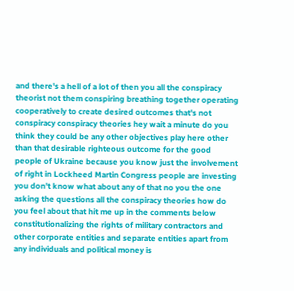and there's a hell of a lot of then you all the conspiracy theorist not them conspiring breathing together operating cooperatively to create desired outcomes that's not conspiracy conspiracy theories hey wait a minute do you think they could be any other objectives play here other than that desirable righteous outcome for the good people of Ukraine because you know just the involvement of right in Lockheed Martin Congress people are investing you don't know what about any of that no you the one asking the questions all the conspiracy theories how do you feel about that hit me up in the comments below constitutionalizing the rights of military contractors and other corporate entities and separate entities apart from any individuals and political money is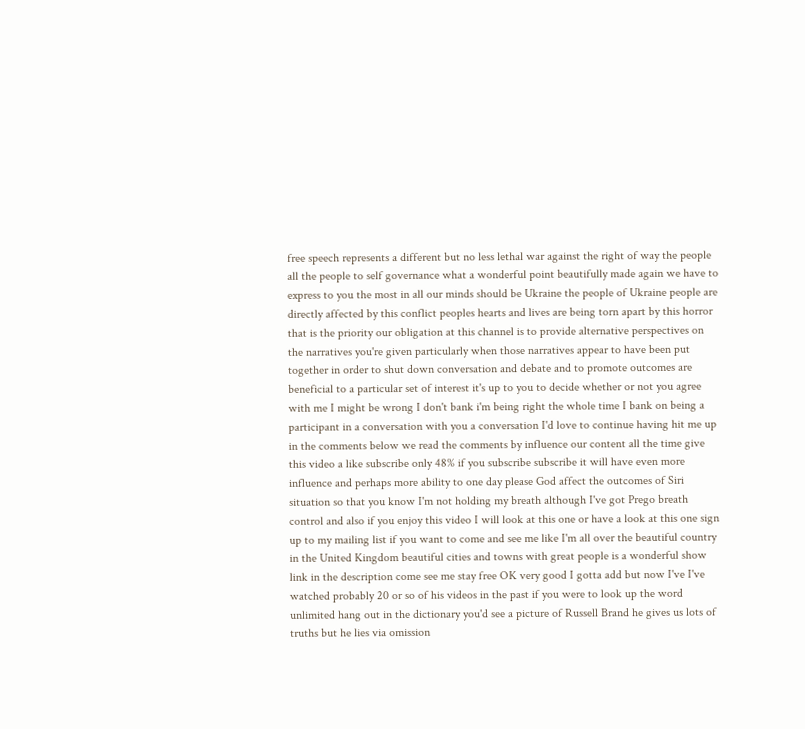free speech represents a different but no less lethal war against the right of way the people all the people to self governance what a wonderful point beautifully made again we have to express to you the most in all our minds should be Ukraine the people of Ukraine people are directly affected by this conflict peoples hearts and lives are being torn apart by this horror that is the priority our obligation at this channel is to provide alternative perspectives on the narratives you're given particularly when those narratives appear to have been put together in order to shut down conversation and debate and to promote outcomes are beneficial to a particular set of interest it's up to you to decide whether or not you agree with me I might be wrong I don't bank i'm being right the whole time I bank on being a participant in a conversation with you a conversation I'd love to continue having hit me up in the comments below we read the comments by influence our content all the time give this video a like subscribe only 48% if you subscribe subscribe it will have even more influence and perhaps more ability to one day please God affect the outcomes of Siri situation so that you know I'm not holding my breath although I've got Prego breath control and also if you enjoy this video I will look at this one or have a look at this one sign up to my mailing list if you want to come and see me like I'm all over the beautiful country in the United Kingdom beautiful cities and towns with great people is a wonderful show link in the description come see me stay free OK very good I gotta add but now I've I've watched probably 20 or so of his videos in the past if you were to look up the word unlimited hang out in the dictionary you'd see a picture of Russell Brand he gives us lots of truths but he lies via omission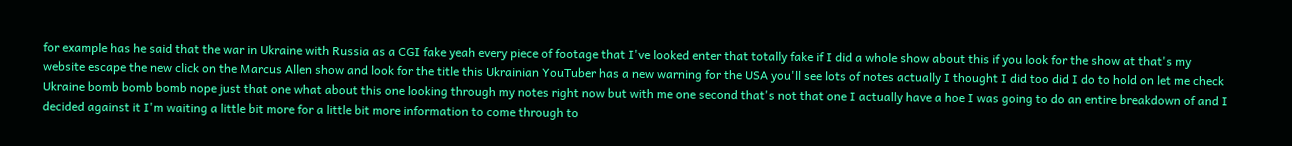for example has he said that the war in Ukraine with Russia as a CGI fake yeah every piece of footage that I've looked enter that totally fake if I did a whole show about this if you look for the show at that's my website escape the new click on the Marcus Allen show and look for the title this Ukrainian YouTuber has a new warning for the USA you'll see lots of notes actually I thought I did too did I do to hold on let me check Ukraine bomb bomb bomb nope just that one what about this one looking through my notes right now but with me one second that's not that one I actually have a hoe I was going to do an entire breakdown of and I decided against it I'm waiting a little bit more for a little bit more information to come through to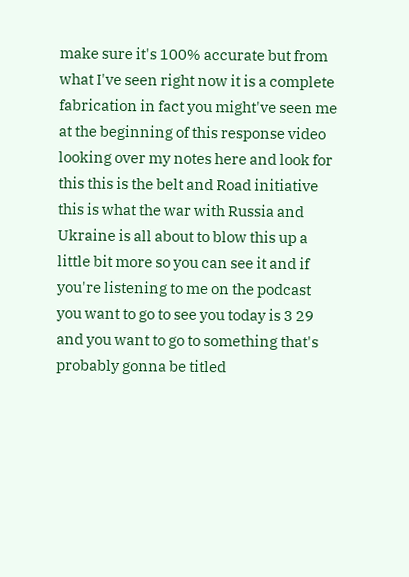make sure it's 100% accurate but from what I've seen right now it is a complete fabrication in fact you might've seen me at the beginning of this response video looking over my notes here and look for this this is the belt and Road initiative this is what the war with Russia and Ukraine is all about to blow this up a little bit more so you can see it and if you're listening to me on the podcast you want to go to see you today is 3 29 and you want to go to something that's probably gonna be titled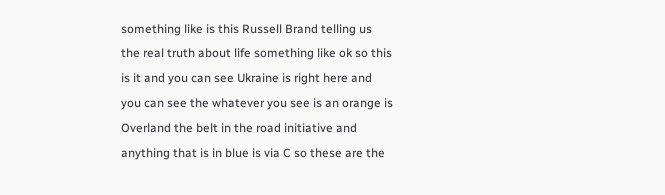something like is this Russell Brand telling us the real truth about life something like ok so this is it and you can see Ukraine is right here and you can see the whatever you see is an orange is Overland the belt in the road initiative and anything that is in blue is via C so these are the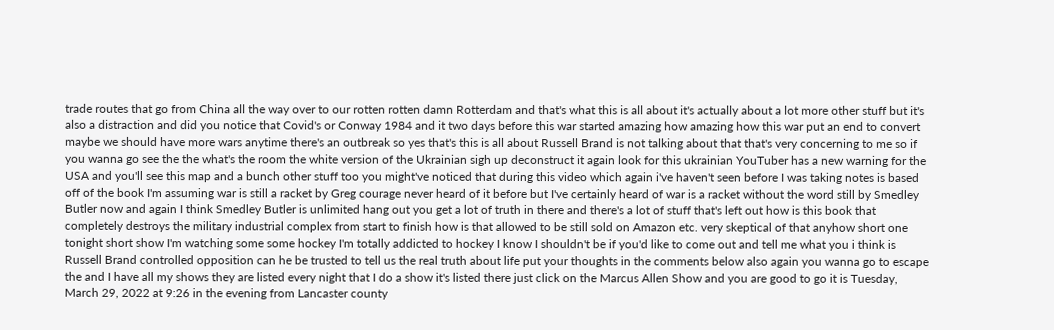trade routes that go from China all the way over to our rotten rotten damn Rotterdam and that's what this is all about it's actually about a lot more other stuff but it's also a distraction and did you notice that Covid's or Conway 1984 and it two days before this war started amazing how amazing how this war put an end to convert maybe we should have more wars anytime there's an outbreak so yes that's this is all about Russell Brand is not talking about that that's very concerning to me so if you wanna go see the the what's the room the white version of the Ukrainian sigh up deconstruct it again look for this ukrainian YouTuber has a new warning for the USA and you'll see this map and a bunch other stuff too you might've noticed that during this video which again i've haven't seen before I was taking notes is based off of the book I'm assuming war is still a racket by Greg courage never heard of it before but I've certainly heard of war is a racket without the word still by Smedley Butler now and again I think Smedley Butler is unlimited hang out you get a lot of truth in there and there's a lot of stuff that's left out how is this book that completely destroys the military industrial complex from start to finish how is that allowed to be still sold on Amazon etc. very skeptical of that anyhow short one tonight short show I'm watching some some hockey I'm totally addicted to hockey I know I shouldn't be if you'd like to come out and tell me what you i think is Russell Brand controlled opposition can he be trusted to tell us the real truth about life put your thoughts in the comments below also again you wanna go to escape the and I have all my shows they are listed every night that I do a show it's listed there just click on the Marcus Allen Show and you are good to go it is Tuesday, March 29, 2022 at 9:26 in the evening from Lancaster county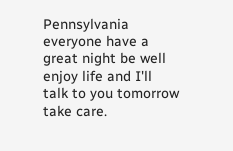Pennsylvania everyone have a great night be well enjoy life and I'll talk to you tomorrow take care.